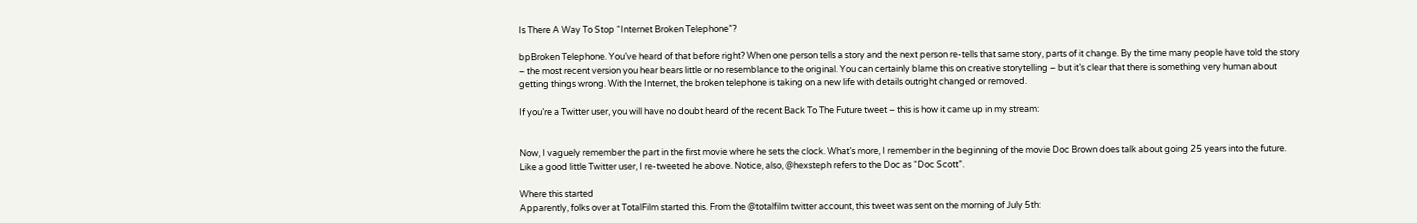Is There A Way To Stop “Internet Broken Telephone”?

bpBroken Telephone. You’ve heard of that before right? When one person tells a story and the next person re-tells that same story, parts of it change. By the time many people have told the story – the most recent version you hear bears little or no resemblance to the original. You can certainly blame this on creative storytelling – but it’s clear that there is something very human about getting things wrong. With the Internet, the broken telephone is taking on a new life with details outright changed or removed.

If you’re a Twitter user, you will have no doubt heard of the recent Back To The Future tweet – this is how it came up in my stream:


Now, I vaguely remember the part in the first movie where he sets the clock. What’s more, I remember in the beginning of the movie Doc Brown does talk about going 25 years into the future. Like a good little Twitter user, I re-tweeted he above. Notice, also, @hexsteph refers to the Doc as “Doc Scott”.

Where this started
Apparently, folks over at TotalFilm started this. From the @totalfilm twitter account, this tweet was sent on the morning of July 5th: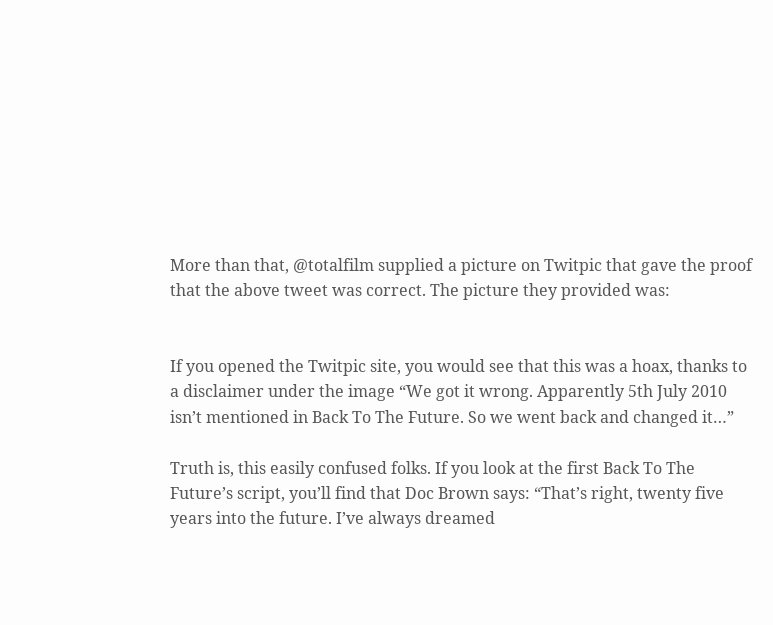More than that, @totalfilm supplied a picture on Twitpic that gave the proof that the above tweet was correct. The picture they provided was:


If you opened the Twitpic site, you would see that this was a hoax, thanks to a disclaimer under the image “We got it wrong. Apparently 5th July 2010 isn’t mentioned in Back To The Future. So we went back and changed it…”

Truth is, this easily confused folks. If you look at the first Back To The Future’s script, you’ll find that Doc Brown says: “That’s right, twenty five years into the future. I’ve always dreamed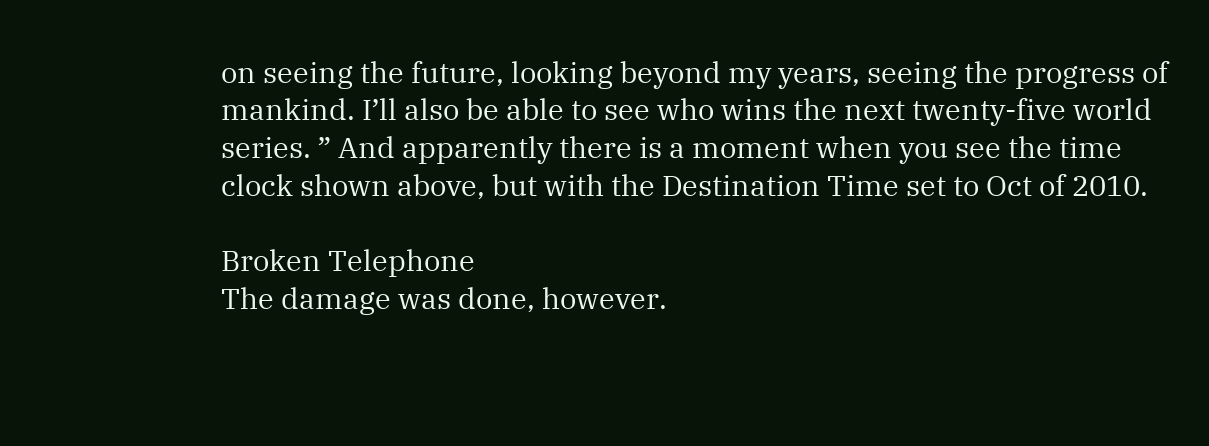on seeing the future, looking beyond my years, seeing the progress of mankind. I’ll also be able to see who wins the next twenty-five world series. ” And apparently there is a moment when you see the time clock shown above, but with the Destination Time set to Oct of 2010.

Broken Telephone
The damage was done, however.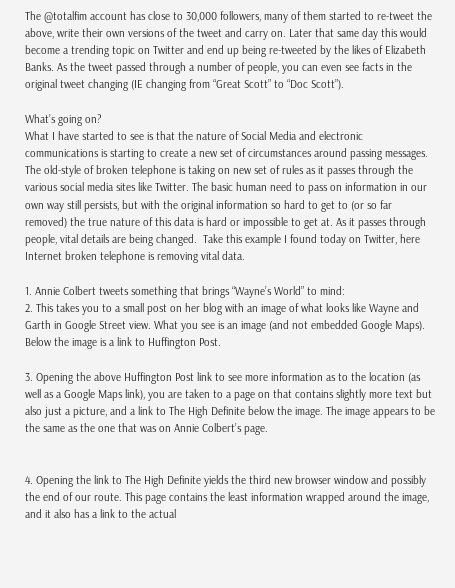The @totalfim account has close to 30,000 followers, many of them started to re-tweet the above, write their own versions of the tweet and carry on. Later that same day this would become a trending topic on Twitter and end up being re-tweeted by the likes of Elizabeth Banks. As the tweet passed through a number of people, you can even see facts in the original tweet changing (IE changing from “Great Scott” to “Doc Scott”).

What’s going on?
What I have started to see is that the nature of Social Media and electronic communications is starting to create a new set of circumstances around passing messages. The old-style of broken telephone is taking on new set of rules as it passes through the various social media sites like Twitter. The basic human need to pass on information in our own way still persists, but with the original information so hard to get to (or so far removed) the true nature of this data is hard or impossible to get at. As it passes through people, vital details are being changed.  Take this example I found today on Twitter, here Internet broken telephone is removing vital data.

1. Annie Colbert tweets something that brings “Wayne’s World” to mind:
2. This takes you to a small post on her blog with an image of what looks like Wayne and Garth in Google Street view. What you see is an image (and not embedded Google Maps). Below the image is a link to Huffington Post.

3. Opening the above Huffington Post link to see more information as to the location (as well as a Google Maps link), you are taken to a page on that contains slightly more text but also just a picture, and a link to The High Definite below the image. The image appears to be the same as the one that was on Annie Colbert’s page.


4. Opening the link to The High Definite yields the third new browser window and possibly the end of our route. This page contains the least information wrapped around the image, and it also has a link to the actual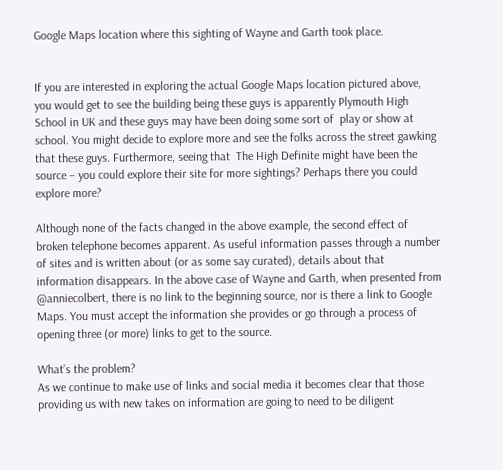Google Maps location where this sighting of Wayne and Garth took place.


If you are interested in exploring the actual Google Maps location pictured above, you would get to see the building being these guys is apparently Plymouth High School in UK and these guys may have been doing some sort of  play or show at school. You might decide to explore more and see the folks across the street gawking that these guys. Furthermore, seeing that  The High Definite might have been the source – you could explore their site for more sightings? Perhaps there you could explore more?

Although none of the facts changed in the above example, the second effect of broken telephone becomes apparent. As useful information passes through a number of sites and is written about (or as some say curated), details about that information disappears. In the above case of Wayne and Garth, when presented from @anniecolbert, there is no link to the beginning source, nor is there a link to Google Maps. You must accept the information she provides or go through a process of opening three (or more) links to get to the source.

What’s the problem?
As we continue to make use of links and social media it becomes clear that those providing us with new takes on information are going to need to be diligent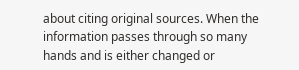about citing original sources. When the information passes through so many hands and is either changed or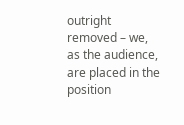outright removed – we, as the audience, are placed in the position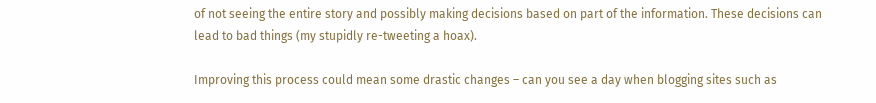of not seeing the entire story and possibly making decisions based on part of the information. These decisions can lead to bad things (my stupidly re-tweeting a hoax).

Improving this process could mean some drastic changes – can you see a day when blogging sites such as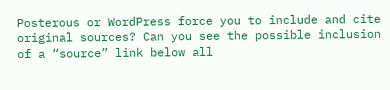Posterous or WordPress force you to include and cite original sources? Can you see the possible inclusion of a “source” link below all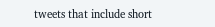tweets that include short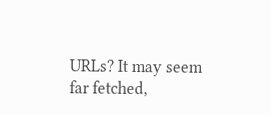URLs? It may seem far fetched,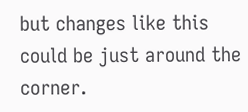but changes like this could be just around the corner.